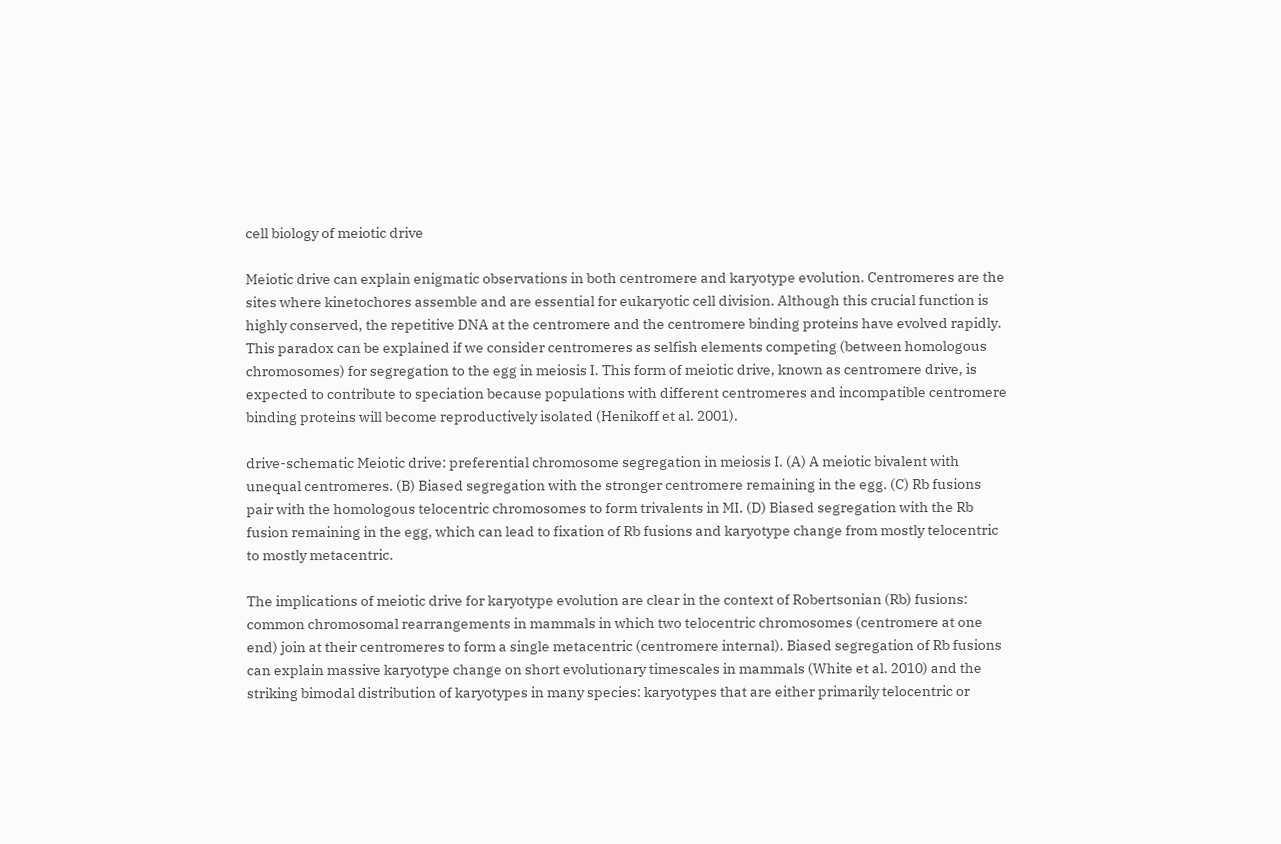cell biology of meiotic drive

Meiotic drive can explain enigmatic observations in both centromere and karyotype evolution. Centromeres are the sites where kinetochores assemble and are essential for eukaryotic cell division. Although this crucial function is highly conserved, the repetitive DNA at the centromere and the centromere binding proteins have evolved rapidly. This paradox can be explained if we consider centromeres as selfish elements competing (between homologous chromosomes) for segregation to the egg in meiosis I. This form of meiotic drive, known as centromere drive, is expected to contribute to speciation because populations with different centromeres and incompatible centromere binding proteins will become reproductively isolated (Henikoff et al. 2001).

drive-schematic Meiotic drive: preferential chromosome segregation in meiosis I. (A) A meiotic bivalent with unequal centromeres. (B) Biased segregation with the stronger centromere remaining in the egg. (C) Rb fusions pair with the homologous telocentric chromosomes to form trivalents in MI. (D) Biased segregation with the Rb fusion remaining in the egg, which can lead to fixation of Rb fusions and karyotype change from mostly telocentric to mostly metacentric.

The implications of meiotic drive for karyotype evolution are clear in the context of Robertsonian (Rb) fusions: common chromosomal rearrangements in mammals in which two telocentric chromosomes (centromere at one end) join at their centromeres to form a single metacentric (centromere internal). Biased segregation of Rb fusions can explain massive karyotype change on short evolutionary timescales in mammals (White et al. 2010) and the striking bimodal distribution of karyotypes in many species: karyotypes that are either primarily telocentric or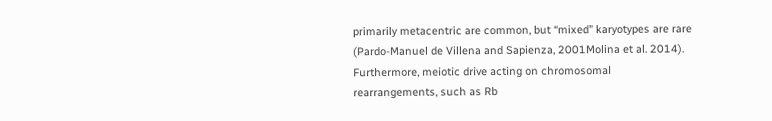primarily metacentric are common, but “mixed” karyotypes are rare (Pardo-Manuel de Villena and Sapienza, 2001Molina et al. 2014). Furthermore, meiotic drive acting on chromosomal rearrangements, such as Rb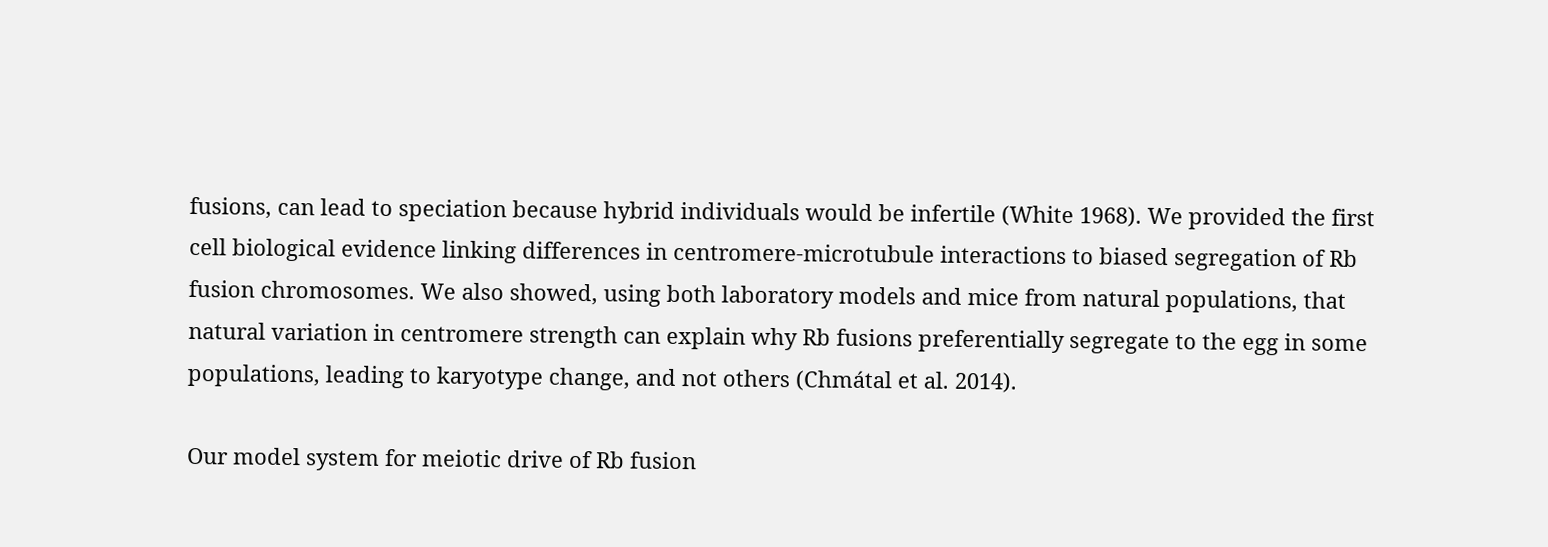fusions, can lead to speciation because hybrid individuals would be infertile (White 1968). We provided the first cell biological evidence linking differences in centromere-microtubule interactions to biased segregation of Rb fusion chromosomes. We also showed, using both laboratory models and mice from natural populations, that natural variation in centromere strength can explain why Rb fusions preferentially segregate to the egg in some populations, leading to karyotype change, and not others (Chmátal et al. 2014).

Our model system for meiotic drive of Rb fusion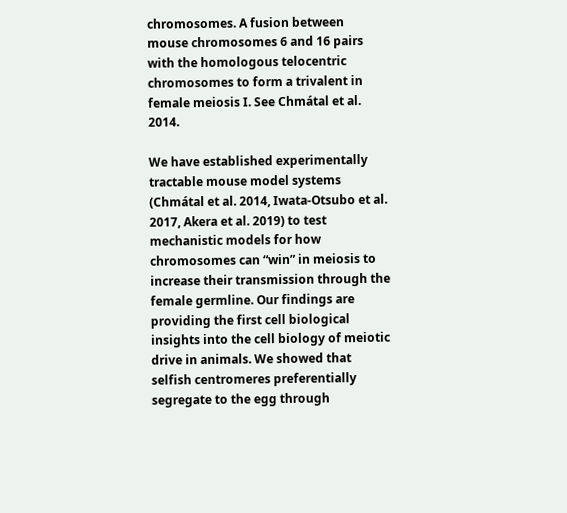chromosomes. A fusion between mouse chromosomes 6 and 16 pairs with the homologous telocentric chromosomes to form a trivalent in female meiosis I. See Chmátal et al. 2014.

We have established experimentally tractable mouse model systems (Chmátal et al. 2014, Iwata-Otsubo et al. 2017, Akera et al. 2019) to test mechanistic models for how chromosomes can “win” in meiosis to increase their transmission through the female germline. Our findings are providing the first cell biological insights into the cell biology of meiotic drive in animals. We showed that selfish centromeres preferentially segregate to the egg through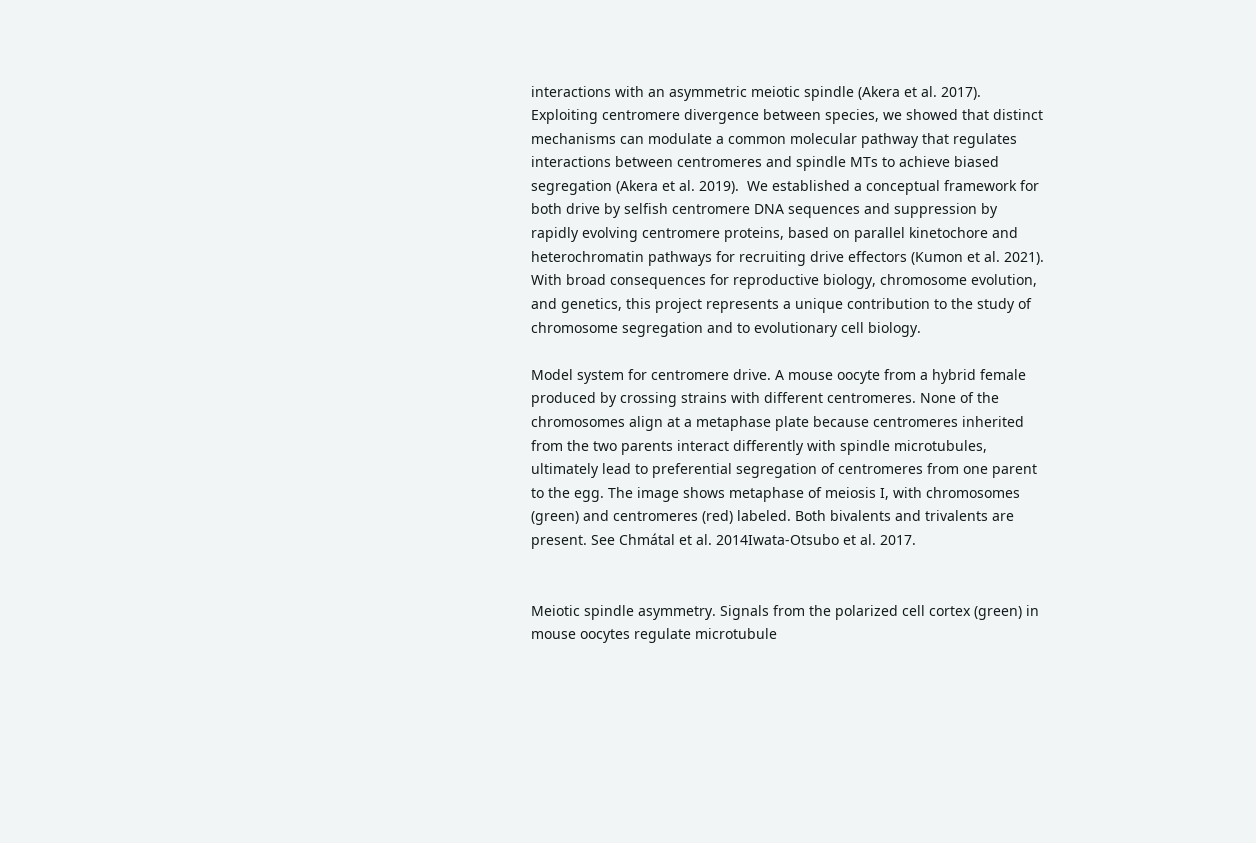interactions with an asymmetric meiotic spindle (Akera et al. 2017). Exploiting centromere divergence between species, we showed that distinct mechanisms can modulate a common molecular pathway that regulates interactions between centromeres and spindle MTs to achieve biased segregation (Akera et al. 2019).  We established a conceptual framework for both drive by selfish centromere DNA sequences and suppression by rapidly evolving centromere proteins, based on parallel kinetochore and heterochromatin pathways for recruiting drive effectors (Kumon et al. 2021). With broad consequences for reproductive biology, chromosome evolution, and genetics, this project represents a unique contribution to the study of chromosome segregation and to evolutionary cell biology.

Model system for centromere drive. A mouse oocyte from a hybrid female produced by crossing strains with different centromeres. None of the chromosomes align at a metaphase plate because centromeres inherited from the two parents interact differently with spindle microtubules, ultimately lead to preferential segregation of centromeres from one parent to the egg. The image shows metaphase of meiosis I, with chromosomes (green) and centromeres (red) labeled. Both bivalents and trivalents are present. See Chmátal et al. 2014Iwata-Otsubo et al. 2017.


Meiotic spindle asymmetry. Signals from the polarized cell cortex (green) in mouse oocytes regulate microtubule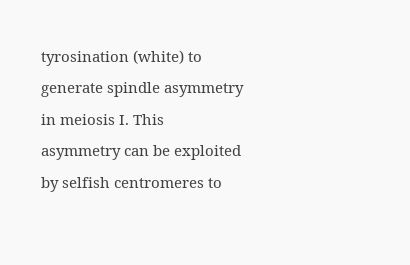tyrosination (white) to generate spindle asymmetry in meiosis I. This asymmetry can be exploited by selfish centromeres to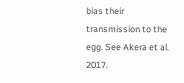bias their transmission to the egg. See Akera et al. 2017.